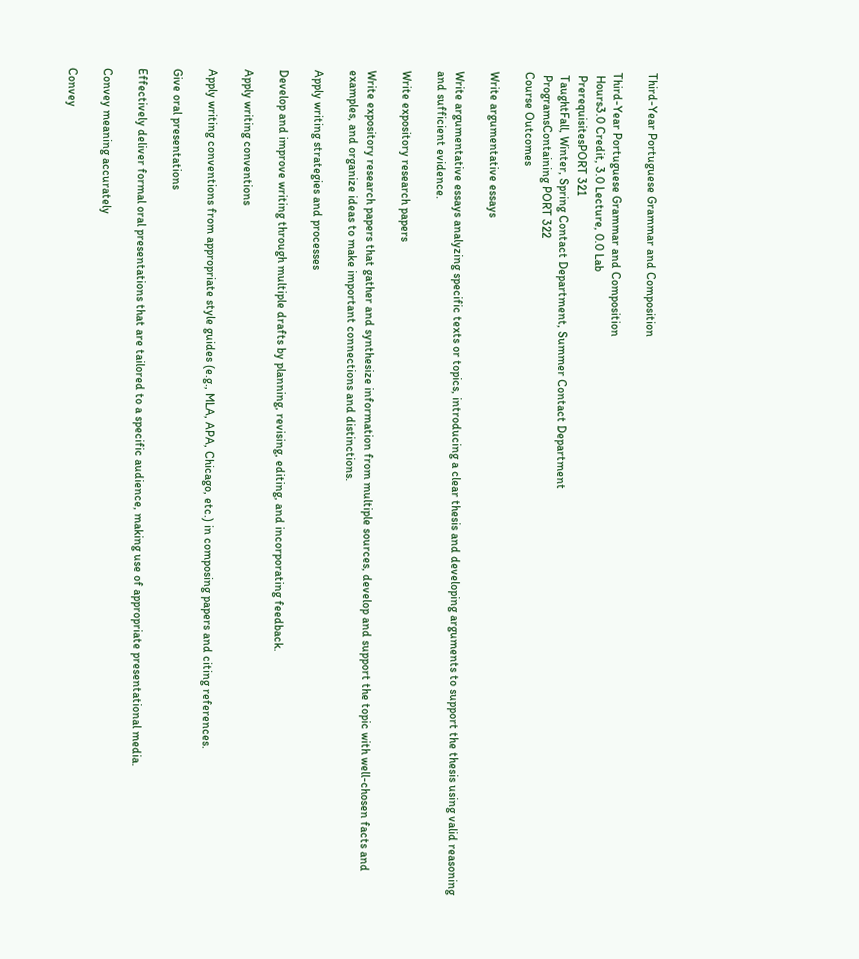Third-Year Portuguese Grammar and Composition

Third-Year Portuguese Grammar and Composition
 Hours3.0 Credit, 3.0 Lecture, 0.0 Lab
 PrerequisitesPORT 321
 TaughtFall, Winter, Spring Contact Department, Summer Contact Department
 ProgramsContaining PORT 322
Course Outcomes

Write argumentative essays

Write argumentative essays analyzing specific texts or topics, introducing a clear thesis and developing arguments to support the thesis using valid reasoning and sufficient evidence.

Write expository research papers

Write expository research papers that gather and synthesize information from multiple sources, develop and support the topic with well-chosen facts and examples, and organize ideas to make important connections and distinctions.

Apply writing strategies and processes

Develop and improve writing through multiple drafts by planning, revising, editing, and incorporating feedback.

Apply writing conventions

Apply writing conventions from appropriate style guides (e.g., MLA, APA, Chicago, etc.) in composing papers and citing references.

Give oral presentations

Effectively deliver formal oral presentations that are tailored to a specific audience, making use of appropriate presentational media.

Convey meaning accurately

Convey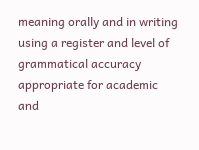meaning orally and in writing using a register and level of grammatical accuracy appropriate for academic and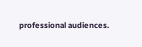professional audiences.